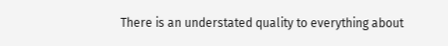There is an understated quality to everything about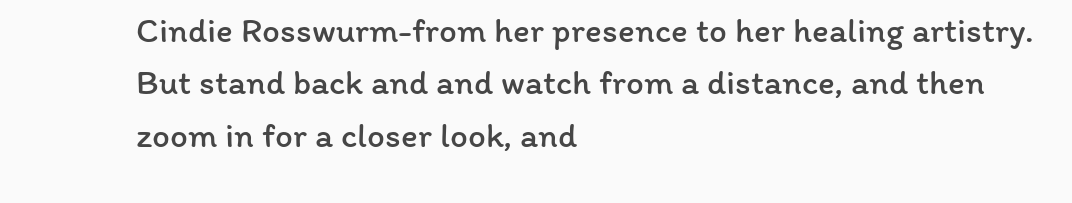Cindie Rosswurm-from her presence to her healing artistry. But stand back and and watch from a distance, and then zoom in for a closer look, and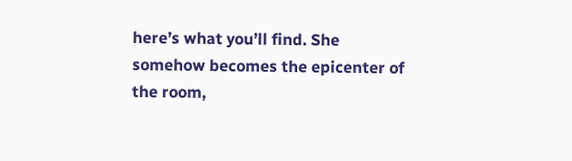here’s what you’ll find. She somehow becomes the epicenter of the room,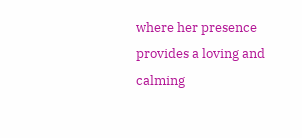where her presence provides a loving and calming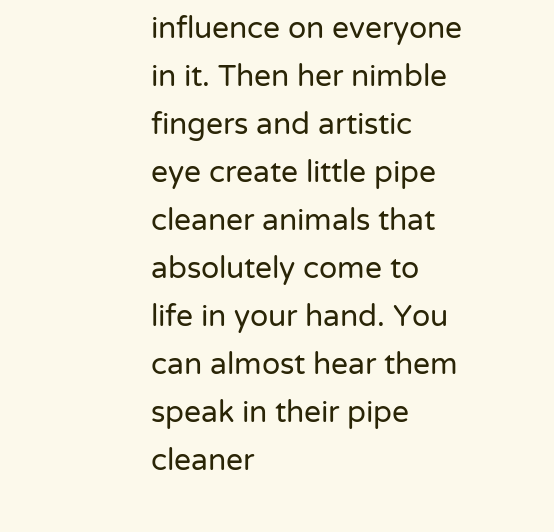influence on everyone in it. Then her nimble fingers and artistic eye create little pipe cleaner animals that absolutely come to life in your hand. You can almost hear them speak in their pipe cleaner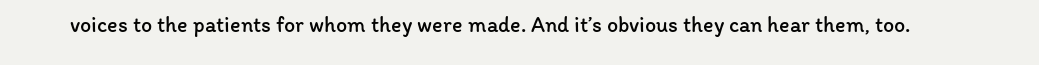voices to the patients for whom they were made. And it’s obvious they can hear them, too.